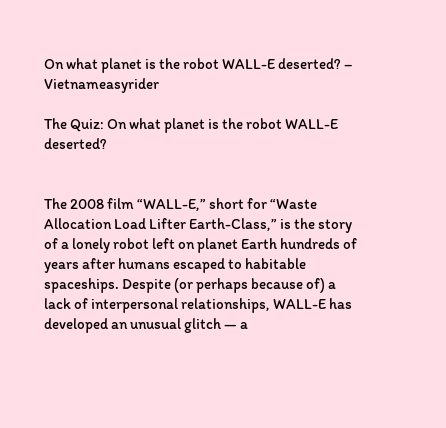On what planet is the robot WALL-E deserted? – Vietnameasyrider

The Quiz: On what planet is the robot WALL-E deserted?


The 2008 film “WALL-E,” short for “Waste Allocation Load Lifter Earth-Class,” is the story of a lonely robot left on planet Earth hundreds of years after humans escaped to habitable spaceships. Despite (or perhaps because of) a lack of interpersonal relationships, WALL-E has developed an unusual glitch — a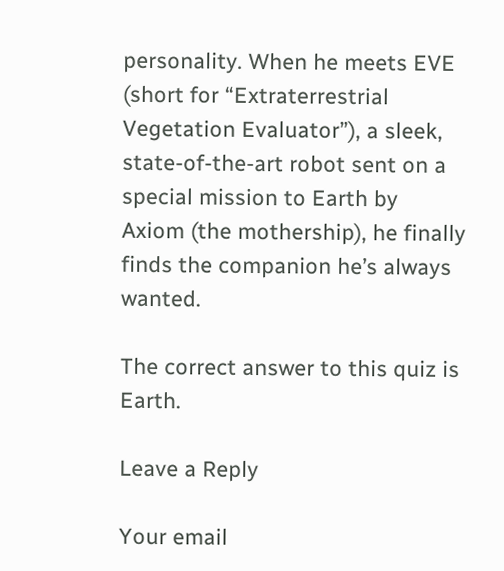personality. When he meets EVE (short for “Extraterrestrial Vegetation Evaluator”), a sleek, state-of-the-art robot sent on a special mission to Earth by Axiom (the mothership), he finally finds the companion he’s always wanted.

The correct answer to this quiz is Earth.

Leave a Reply

Your email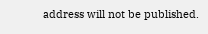address will not be published.